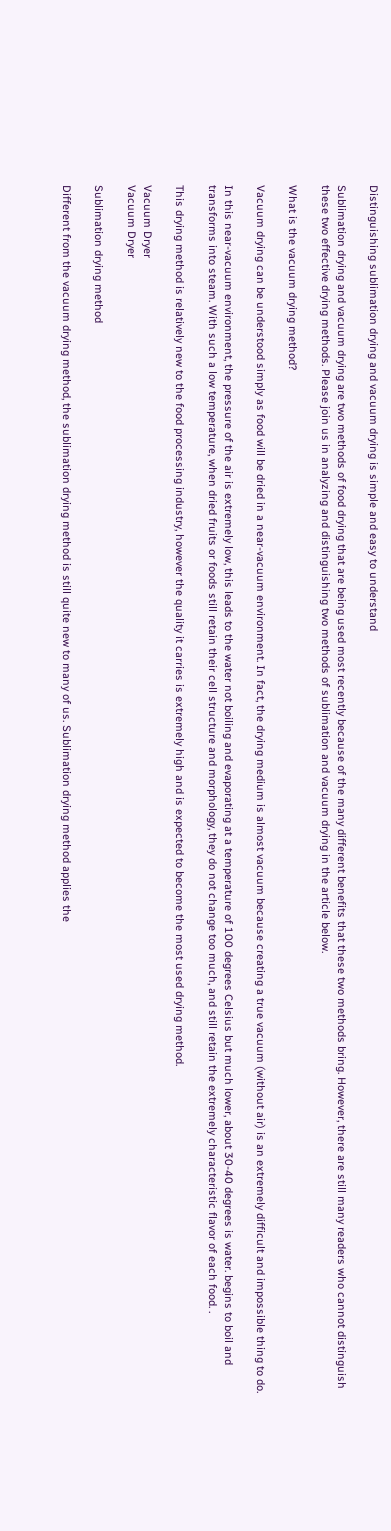Distinguishing sublimation drying and vacuum drying is simple and easy to understand

Sublimation drying and vacuum drying are two methods of food drying that are being used most recently because of the many different benefits that these two methods bring. However, there are still many readers who cannot distinguish these two effective drying methods. Please join us in analyzing and distinguishing two methods of sublimation and vacuum drying in the article below.

What is the vacuum drying method?

Vacuum drying can be understood simply as food will be dried in a near-vacuum environment. In fact, the drying medium is almost vacuum because creating a true vacuum (without air) is an extremely difficult and impossible thing to do.

In this near-vacuum environment, the pressure of the air is extremely low, this leads to the water not boiling and evaporating at a temperature of 100 degrees Celsius but much lower, about 30-40 degrees is water. begins to boil and transforms into steam. With such a low temperature, when dried fruits or foods still retain their cell structure and morphology, they do not change too much, and still retain the extremely characteristic flavor of each food. .

This drying method is relatively new to the food processing industry, however the quality it carries is extremely high and is expected to become the most used drying method.

Vacuum Dryer
Vacuum Dryer

Sublimation drying method

Different from the vacuum drying method, the sublimation drying method is still quite new to many of us. Sublimation drying method applies the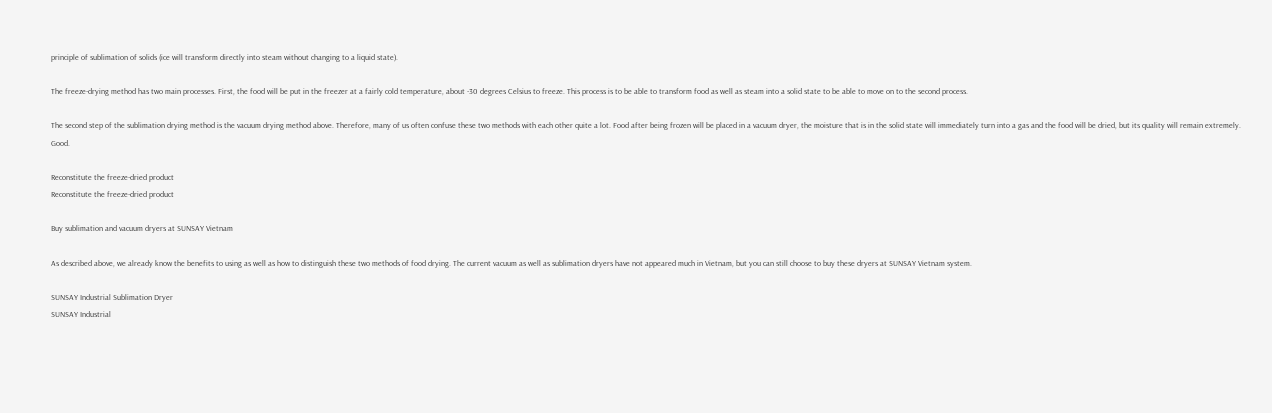principle of sublimation of solids (ice will transform directly into steam without changing to a liquid state).

The freeze-drying method has two main processes. First, the food will be put in the freezer at a fairly cold temperature, about -30 degrees Celsius to freeze. This process is to be able to transform food as well as steam into a solid state to be able to move on to the second process.

The second step of the sublimation drying method is the vacuum drying method above. Therefore, many of us often confuse these two methods with each other quite a lot. Food after being frozen will be placed in a vacuum dryer, the moisture that is in the solid state will immediately turn into a gas and the food will be dried, but its quality will remain extremely. Good.

Reconstitute the freeze-dried product
Reconstitute the freeze-dried product

Buy sublimation and vacuum dryers at SUNSAY Vietnam

As described above, we already know the benefits to using as well as how to distinguish these two methods of food drying. The current vacuum as well as sublimation dryers have not appeared much in Vietnam, but you can still choose to buy these dryers at SUNSAY Vietnam system.

SUNSAY Industrial Sublimation Dryer
SUNSAY Industrial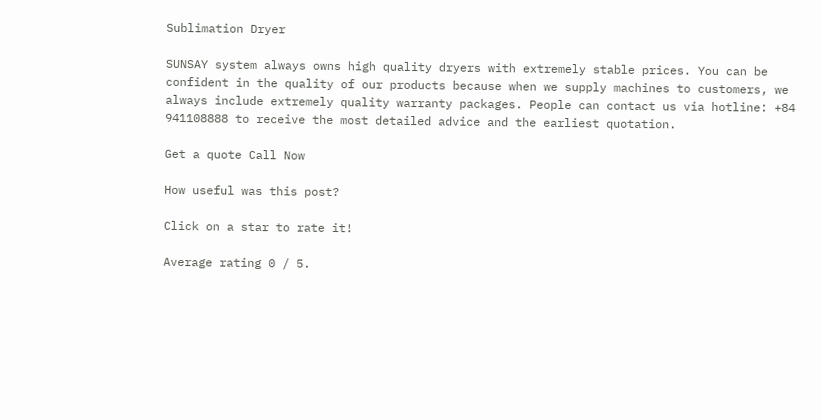Sublimation Dryer

SUNSAY system always owns high quality dryers with extremely stable prices. You can be confident in the quality of our products because when we supply machines to customers, we always include extremely quality warranty packages. People can contact us via hotline: +84 941108888 to receive the most detailed advice and the earliest quotation.

Get a quote Call Now

How useful was this post?

Click on a star to rate it!

Average rating 0 / 5.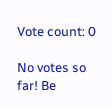Vote count: 0

No votes so far! Be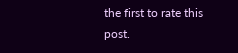the first to rate this post.